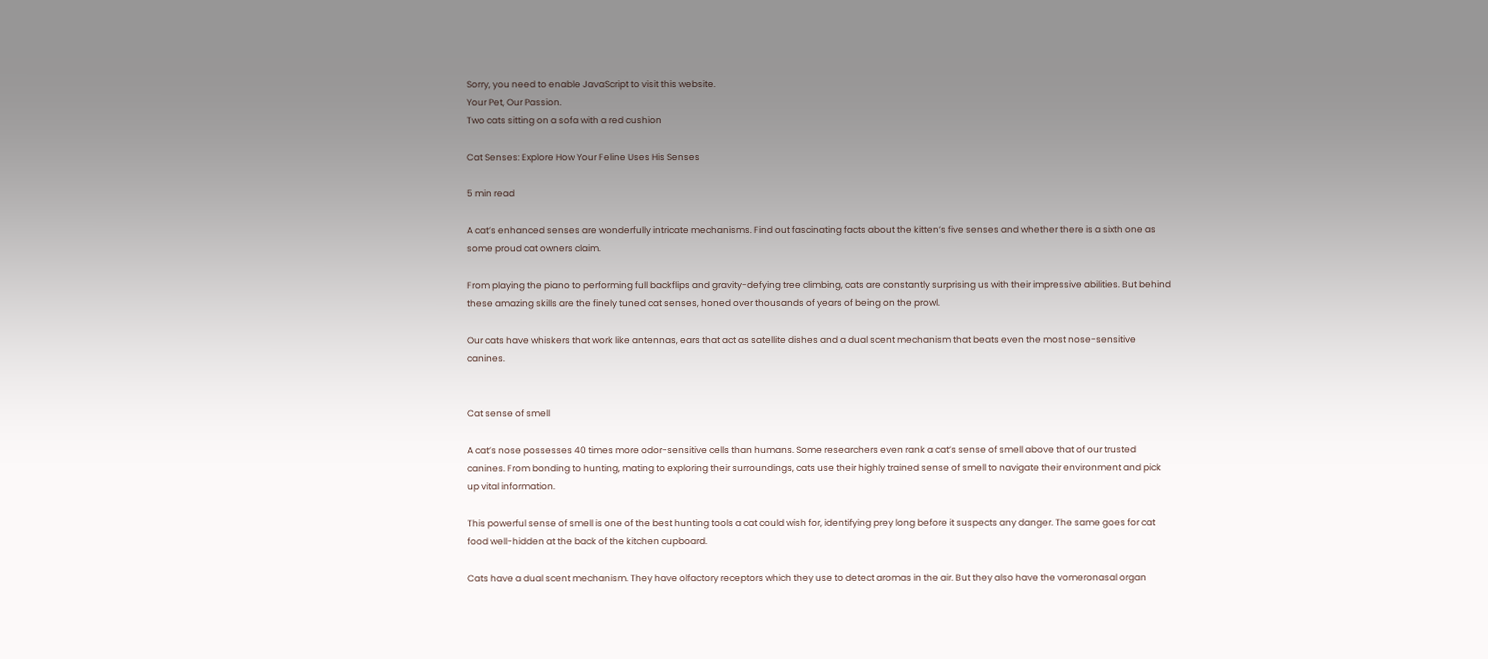Sorry, you need to enable JavaScript to visit this website.
Your Pet, Our Passion.
Two cats sitting on a sofa with a red cushion

Cat Senses: Explore How Your Feline Uses His Senses

5 min read

A cat’s enhanced senses are wonderfully intricate mechanisms. Find out fascinating facts about the kitten’s five senses and whether there is a sixth one as some proud cat owners claim.

From playing the piano to performing full backflips and gravity-defying tree climbing, cats are constantly surprising us with their impressive abilities. But behind these amazing skills are the finely tuned cat senses, honed over thousands of years of being on the prowl.

Our cats have whiskers that work like antennas, ears that act as satellite dishes and a dual scent mechanism that beats even the most nose-sensitive canines.


Cat sense of smell

A cat’s nose possesses 40 times more odor-sensitive cells than humans. Some researchers even rank a cat’s sense of smell above that of our trusted canines. From bonding to hunting, mating to exploring their surroundings, cats use their highly trained sense of smell to navigate their environment and pick up vital information.

This powerful sense of smell is one of the best hunting tools a cat could wish for, identifying prey long before it suspects any danger. The same goes for cat food well-hidden at the back of the kitchen cupboard.

Cats have a dual scent mechanism. They have olfactory receptors which they use to detect aromas in the air. But they also have the vomeronasal organ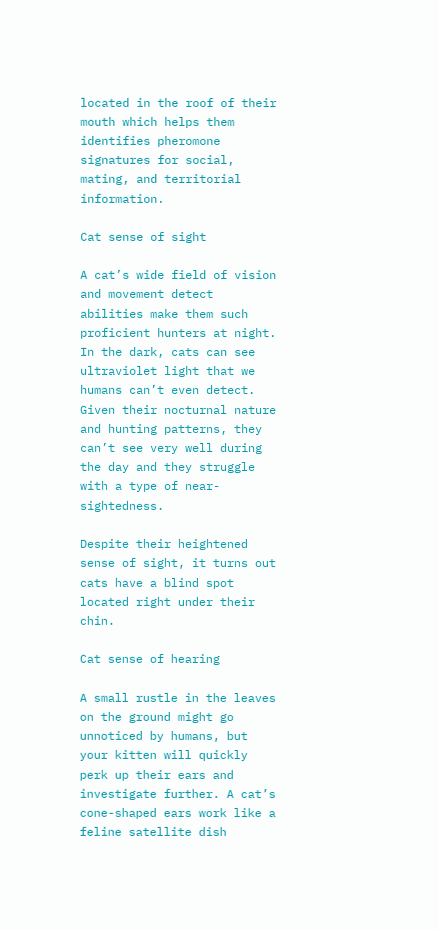located in the roof of their mouth which helps them identifies pheromone signatures for social, mating, and territorial information.

Cat sense of sight

A cat’s wide field of vision and movement detect abilities make them such proficient hunters at night. In the dark, cats can see ultraviolet light that we humans can’t even detect. Given their nocturnal nature and hunting patterns, they can’t see very well during the day and they struggle with a type of near-sightedness.

Despite their heightened sense of sight, it turns out cats have a blind spot located right under their chin.

Cat sense of hearing

A small rustle in the leaves on the ground might go unnoticed by humans, but your kitten will quickly perk up their ears and investigate further. A cat’s cone-shaped ears work like a feline satellite dish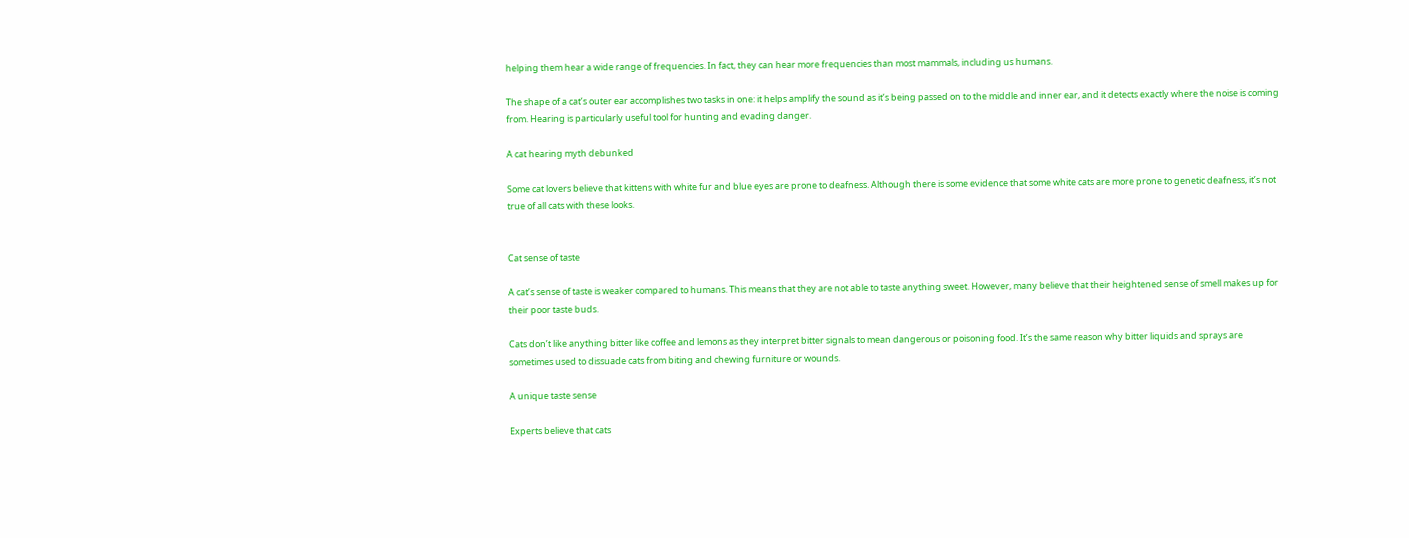helping them hear a wide range of frequencies. In fact, they can hear more frequencies than most mammals, including us humans.

The shape of a cat’s outer ear accomplishes two tasks in one: it helps amplify the sound as it’s being passed on to the middle and inner ear, and it detects exactly where the noise is coming from. Hearing is particularly useful tool for hunting and evading danger.

A cat hearing myth debunked

Some cat lovers believe that kittens with white fur and blue eyes are prone to deafness. Although there is some evidence that some white cats are more prone to genetic deafness, it’s not true of all cats with these looks.


Cat sense of taste

A cat’s sense of taste is weaker compared to humans. This means that they are not able to taste anything sweet. However, many believe that their heightened sense of smell makes up for their poor taste buds.

Cats don’t like anything bitter like coffee and lemons as they interpret bitter signals to mean dangerous or poisoning food. It’s the same reason why bitter liquids and sprays are sometimes used to dissuade cats from biting and chewing furniture or wounds.

A unique taste sense

Experts believe that cats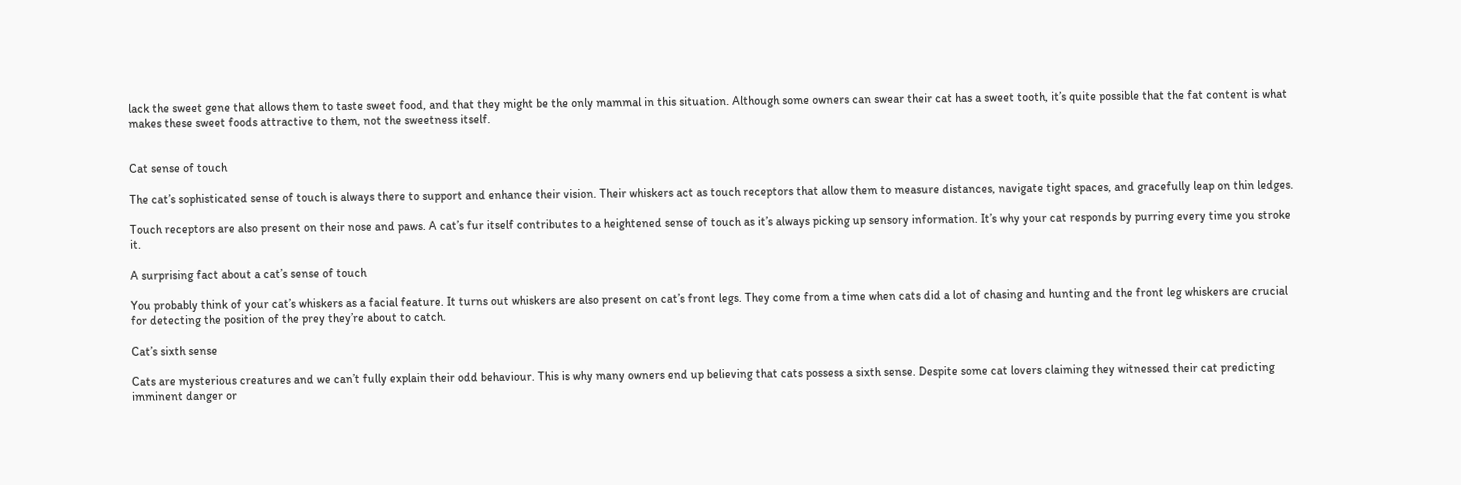lack the sweet gene that allows them to taste sweet food, and that they might be the only mammal in this situation. Although some owners can swear their cat has a sweet tooth, it’s quite possible that the fat content is what makes these sweet foods attractive to them, not the sweetness itself.


Cat sense of touch

The cat’s sophisticated sense of touch is always there to support and enhance their vision. Their whiskers act as touch receptors that allow them to measure distances, navigate tight spaces, and gracefully leap on thin ledges.

Touch receptors are also present on their nose and paws. A cat’s fur itself contributes to a heightened sense of touch as it’s always picking up sensory information. It’s why your cat responds by purring every time you stroke it.

A surprising fact about a cat’s sense of touch

You probably think of your cat’s whiskers as a facial feature. It turns out whiskers are also present on cat’s front legs. They come from a time when cats did a lot of chasing and hunting and the front leg whiskers are crucial for detecting the position of the prey they’re about to catch.

Cat’s sixth sense

Cats are mysterious creatures and we can’t fully explain their odd behaviour. This is why many owners end up believing that cats possess a sixth sense. Despite some cat lovers claiming they witnessed their cat predicting imminent danger or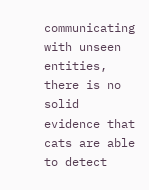communicating with unseen entities, there is no solid evidence that cats are able to detect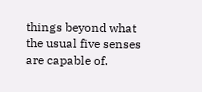things beyond what the usual five senses are capable of.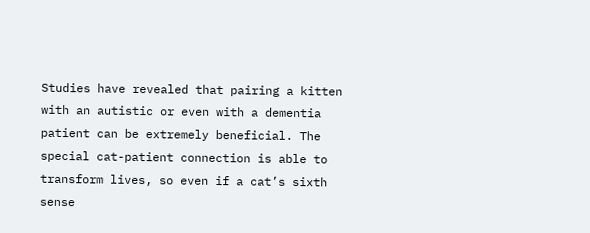Studies have revealed that pairing a kitten with an autistic or even with a dementia patient can be extremely beneficial. The special cat-patient connection is able to transform lives, so even if a cat’s sixth sense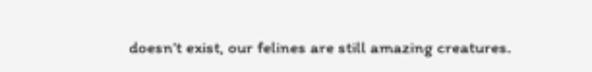doesn’t exist, our felines are still amazing creatures.